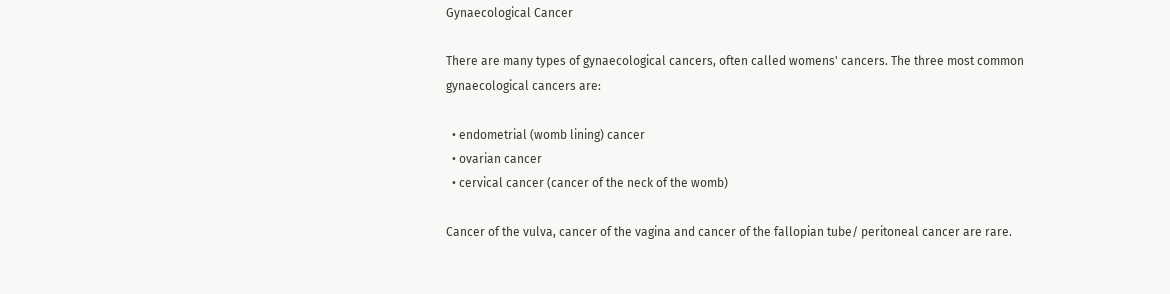Gynaecological Cancer

There are many types of gynaecological cancers, often called womens' cancers. The three most common gynaecological cancers are:

  • endometrial (womb lining) cancer
  • ovarian cancer
  • cervical cancer (cancer of the neck of the womb)

Cancer of the vulva, cancer of the vagina and cancer of the fallopian tube/ peritoneal cancer are rare.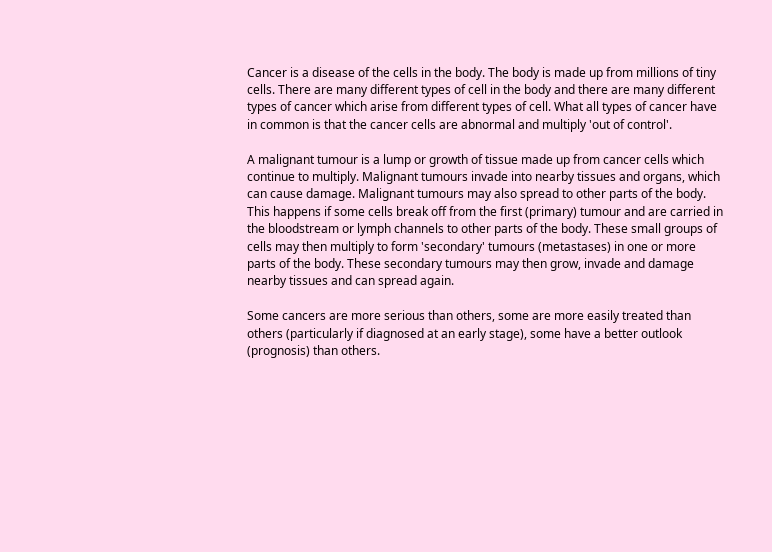Cancer is a disease of the cells in the body. The body is made up from millions of tiny cells. There are many different types of cell in the body and there are many different types of cancer which arise from different types of cell. What all types of cancer have in common is that the cancer cells are abnormal and multiply 'out of control'.

A malignant tumour is a lump or growth of tissue made up from cancer cells which continue to multiply. Malignant tumours invade into nearby tissues and organs, which can cause damage. Malignant tumours may also spread to other parts of the body. This happens if some cells break off from the first (primary) tumour and are carried in the bloodstream or lymph channels to other parts of the body. These small groups of cells may then multiply to form 'secondary' tumours (metastases) in one or more parts of the body. These secondary tumours may then grow, invade and damage nearby tissues and can spread again.

Some cancers are more serious than others, some are more easily treated than others (particularly if diagnosed at an early stage), some have a better outlook (prognosis) than others.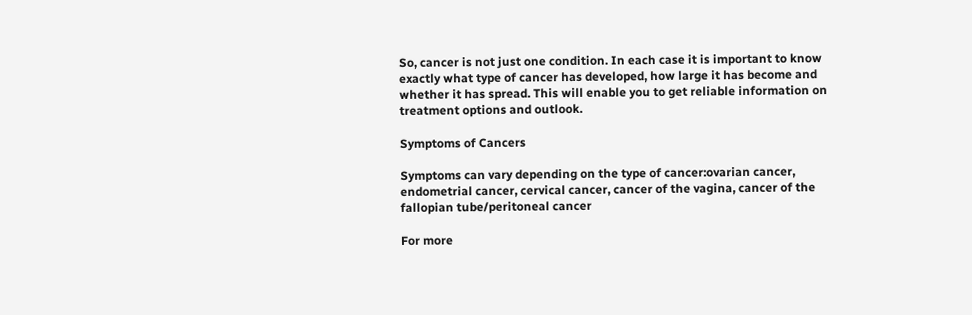So, cancer is not just one condition. In each case it is important to know exactly what type of cancer has developed, how large it has become and whether it has spread. This will enable you to get reliable information on treatment options and outlook.

Symptoms of Cancers

Symptoms can vary depending on the type of cancer:ovarian cancer, endometrial cancer, cervical cancer, cancer of the vagina, cancer of the fallopian tube/peritoneal cancer

For more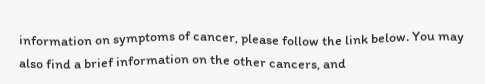information on symptoms of cancer, please follow the link below. You may also find a brief information on the other cancers, and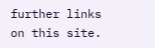further links on this site.